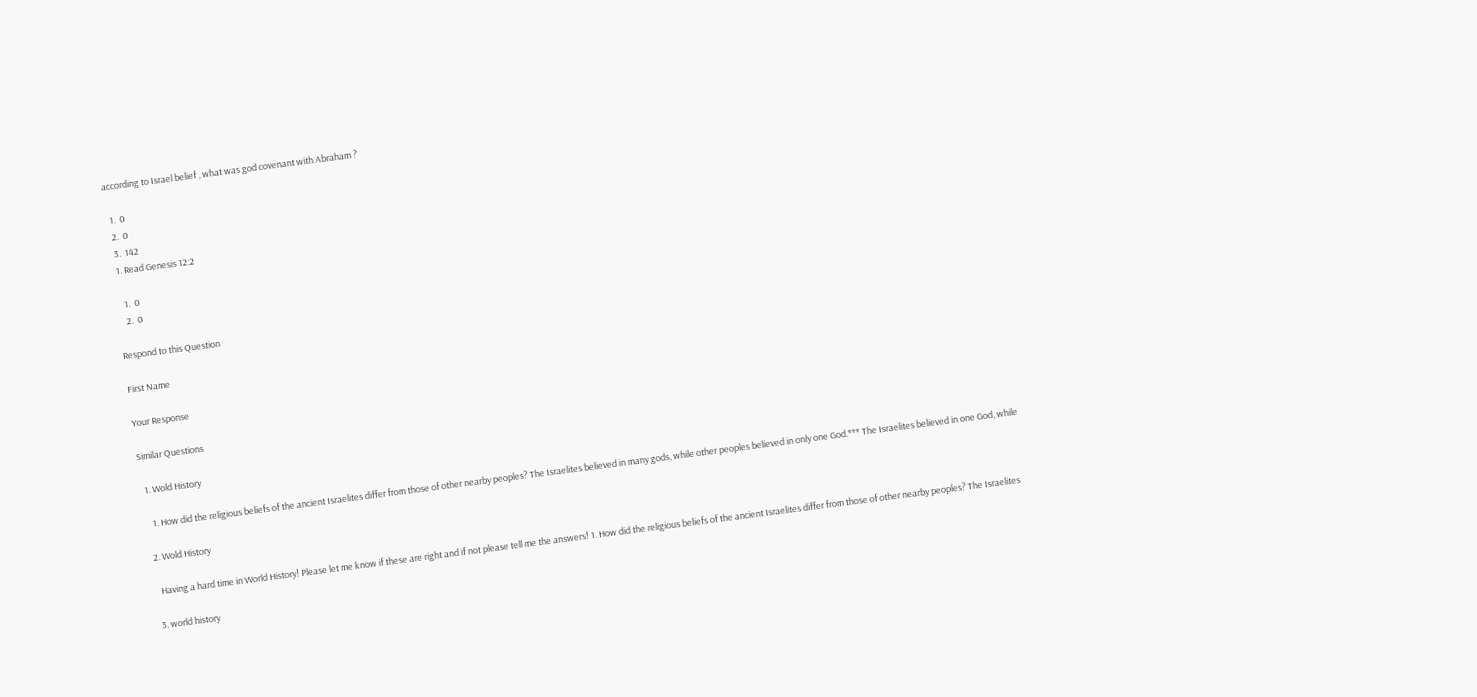according to Israel belief , what was god covenant with Abraham ?

  1.  0
  2.  0
  3.  142
  1. Read Genesis 12:2

    1.  0
    2.  0

Respond to this Question

First Name

Your Response

Similar Questions

  1. Wold History

    1. How did the religious beliefs of the ancient Israelites differ from those of other nearby peoples? The Israelites believed in many gods, while other peoples believed in only one God.*** The Israelites believed in one God, while

  2. Wold History

    Having a hard time in World History! Please let me know if these are right and if not please tell me the answers! 1. How did the religious beliefs of the ancient Israelites differ from those of other nearby peoples? The Israelites

  3. world history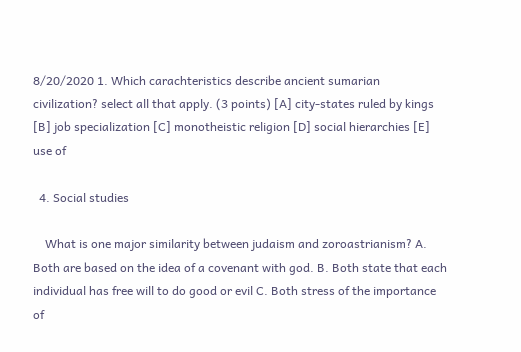8/20/2020 1. Which carachteristics describe ancient sumarian civilization? select all that apply. (3 points) [A] city-states ruled by kings [B] job specialization [C] monotheistic religion [D] social hierarchies [E] use of

  4. Social studies

    What is one major similarity between judaism and zoroastrianism? A. Both are based on the idea of a covenant with god. B. Both state that each individual has free will to do good or evil C. Both stress of the importance of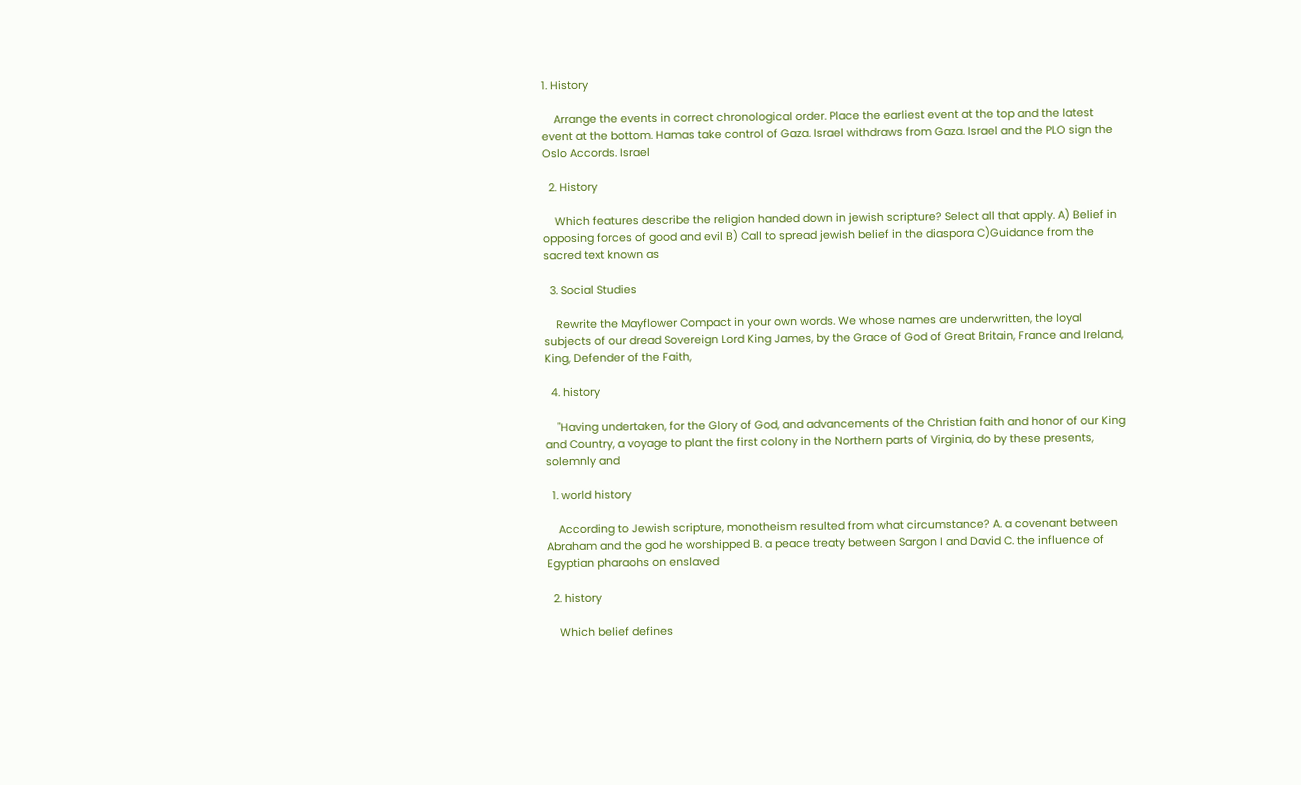1. History

    Arrange the events in correct chronological order. Place the earliest event at the top and the latest event at the bottom. Hamas take control of Gaza. Israel withdraws from Gaza. Israel and the PLO sign the Oslo Accords. Israel

  2. History

    Which features describe the religion handed down in jewish scripture? Select all that apply. A) Belief in opposing forces of good and evil B) Call to spread jewish belief in the diaspora C)Guidance from the sacred text known as

  3. Social Studies

    Rewrite the Mayflower Compact in your own words. We whose names are underwritten, the loyal subjects of our dread Sovereign Lord King James, by the Grace of God of Great Britain, France and Ireland, King, Defender of the Faith,

  4. history

    "Having undertaken, for the Glory of God, and advancements of the Christian faith and honor of our King and Country, a voyage to plant the first colony in the Northern parts of Virginia, do by these presents, solemnly and

  1. world history

    According to Jewish scripture, monotheism resulted from what circumstance? A. a covenant between Abraham and the god he worshipped B. a peace treaty between Sargon I and David C. the influence of Egyptian pharaohs on enslaved

  2. history

    Which belief defines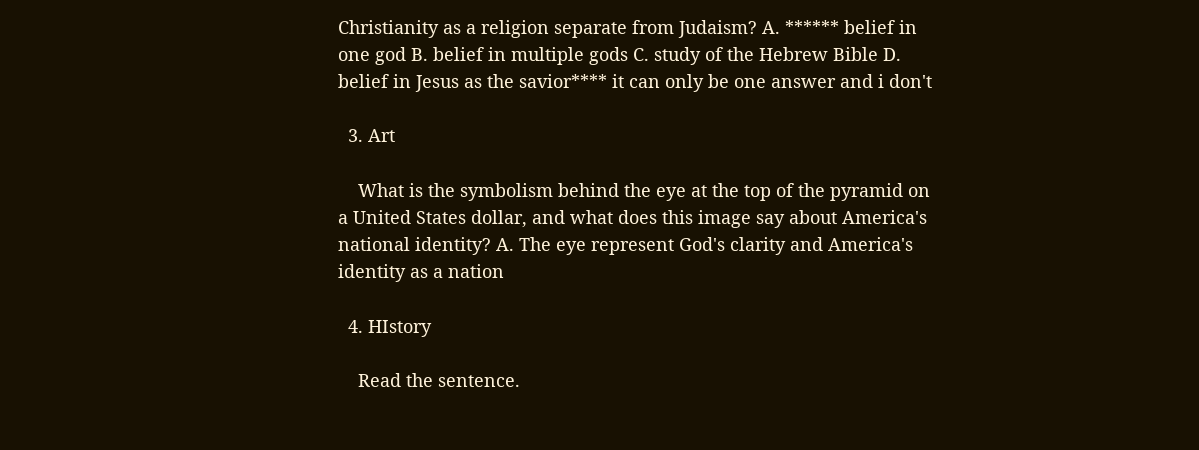Christianity as a religion separate from Judaism? A. ****** belief in one god B. belief in multiple gods C. study of the Hebrew Bible D. belief in Jesus as the savior**** it can only be one answer and i don't

  3. Art

    What is the symbolism behind the eye at the top of the pyramid on a United States dollar, and what does this image say about America's national identity? A. The eye represent God's clarity and America's identity as a nation

  4. HIstory

    Read the sentence.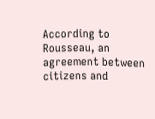According to Rousseau, an agreement between citizens and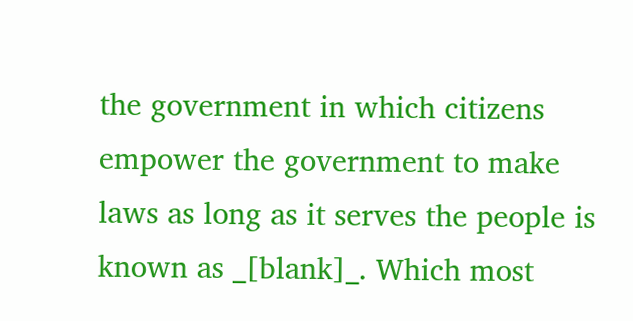the government in which citizens empower the government to make laws as long as it serves the people is known as _[blank]_. Which most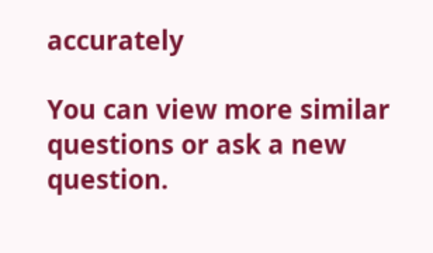accurately

You can view more similar questions or ask a new question.